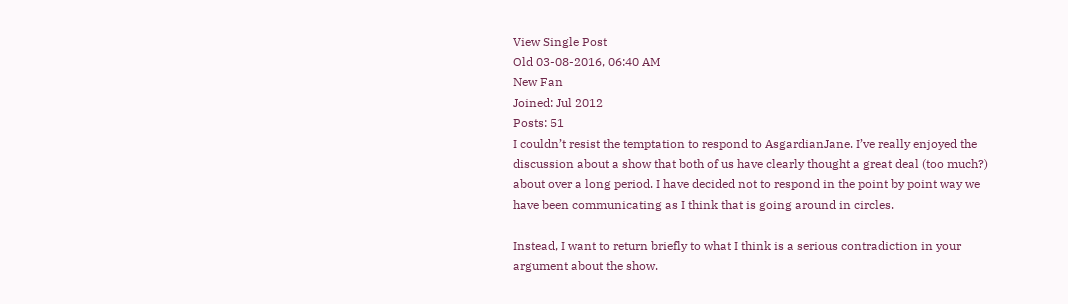View Single Post
Old 03-08-2016, 06:40 AM
New Fan
Joined: Jul 2012
Posts: 51
I couldn’t resist the temptation to respond to AsgardianJane. I’ve really enjoyed the discussion about a show that both of us have clearly thought a great deal (too much?) about over a long period. I have decided not to respond in the point by point way we have been communicating as I think that is going around in circles.

Instead, I want to return briefly to what I think is a serious contradiction in your argument about the show.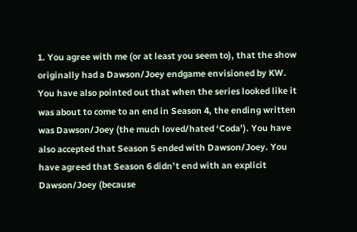1. You agree with me (or at least you seem to), that the show originally had a Dawson/Joey endgame envisioned by KW. You have also pointed out that when the series looked like it was about to come to an end in Season 4, the ending written was Dawson/Joey (the much loved/hated ‘Coda’). You have also accepted that Season 5 ended with Dawson/Joey. You have agreed that Season 6 didn’t end with an explicit Dawson/Joey (because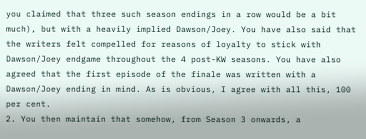you claimed that three such season endings in a row would be a bit much), but with a heavily implied Dawson/Joey. You have also said that the writers felt compelled for reasons of loyalty to stick with Dawson/Joey endgame throughout the 4 post-KW seasons. You have also agreed that the first episode of the finale was written with a Dawson/Joey ending in mind. As is obvious, I agree with all this, 100 per cent.
2. You then maintain that somehow, from Season 3 onwards, a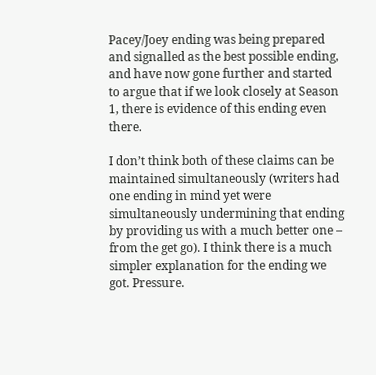Pacey/Joey ending was being prepared and signalled as the best possible ending, and have now gone further and started to argue that if we look closely at Season 1, there is evidence of this ending even there.

I don’t think both of these claims can be maintained simultaneously (writers had one ending in mind yet were simultaneously undermining that ending by providing us with a much better one – from the get go). I think there is a much simpler explanation for the ending we got. Pressure.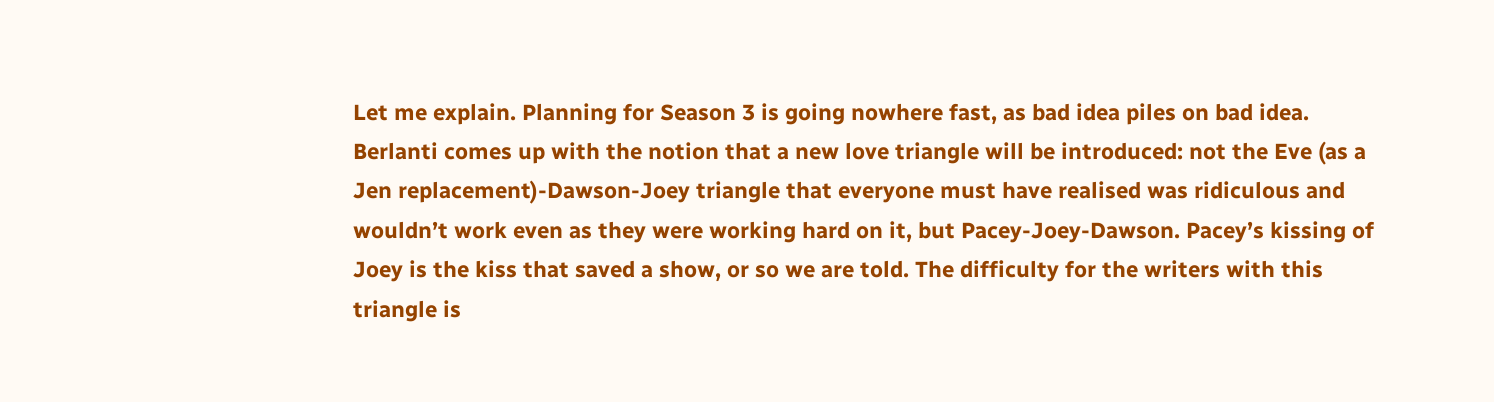Let me explain. Planning for Season 3 is going nowhere fast, as bad idea piles on bad idea. Berlanti comes up with the notion that a new love triangle will be introduced: not the Eve (as a Jen replacement)-Dawson-Joey triangle that everyone must have realised was ridiculous and wouldn’t work even as they were working hard on it, but Pacey-Joey-Dawson. Pacey’s kissing of Joey is the kiss that saved a show, or so we are told. The difficulty for the writers with this triangle is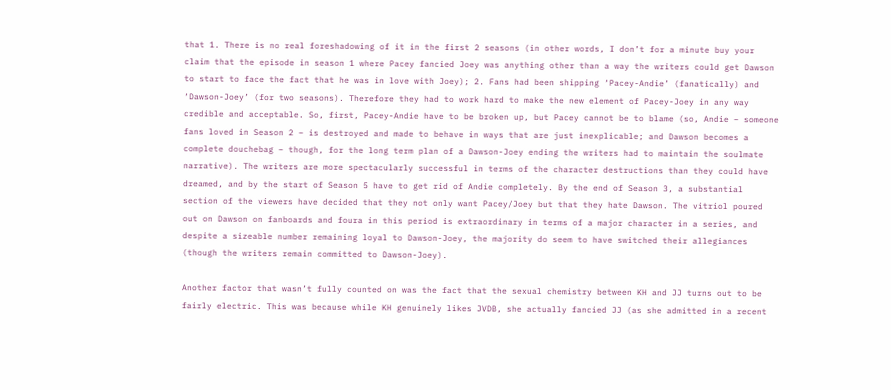that 1. There is no real foreshadowing of it in the first 2 seasons (in other words, I don’t for a minute buy your claim that the episode in season 1 where Pacey fancied Joey was anything other than a way the writers could get Dawson to start to face the fact that he was in love with Joey); 2. Fans had been shipping ‘Pacey-Andie’ (fanatically) and ‘Dawson-Joey’ (for two seasons). Therefore they had to work hard to make the new element of Pacey-Joey in any way credible and acceptable. So, first, Pacey-Andie have to be broken up, but Pacey cannot be to blame (so, Andie – someone fans loved in Season 2 – is destroyed and made to behave in ways that are just inexplicable; and Dawson becomes a complete douchebag – though, for the long term plan of a Dawson-Joey ending the writers had to maintain the soulmate narrative). The writers are more spectacularly successful in terms of the character destructions than they could have dreamed, and by the start of Season 5 have to get rid of Andie completely. By the end of Season 3, a substantial section of the viewers have decided that they not only want Pacey/Joey but that they hate Dawson. The vitriol poured out on Dawson on fanboards and foura in this period is extraordinary in terms of a major character in a series, and despite a sizeable number remaining loyal to Dawson-Joey, the majority do seem to have switched their allegiances (though the writers remain committed to Dawson-Joey).

Another factor that wasn’t fully counted on was the fact that the sexual chemistry between KH and JJ turns out to be fairly electric. This was because while KH genuinely likes JVDB, she actually fancied JJ (as she admitted in a recent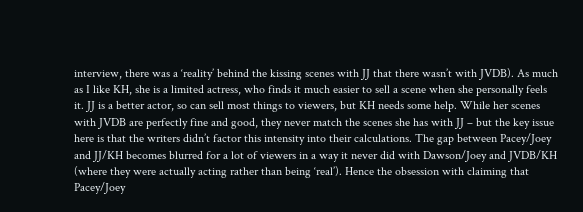interview, there was a ‘reality’ behind the kissing scenes with JJ that there wasn’t with JVDB). As much as I like KH, she is a limited actress, who finds it much easier to sell a scene when she personally feels it. JJ is a better actor, so can sell most things to viewers, but KH needs some help. While her scenes with JVDB are perfectly fine and good, they never match the scenes she has with JJ – but the key issue here is that the writers didn’t factor this intensity into their calculations. The gap between Pacey/Joey and JJ/KH becomes blurred for a lot of viewers in a way it never did with Dawson/Joey and JVDB/KH (where they were actually acting rather than being ‘real’). Hence the obsession with claiming that Pacey/Joey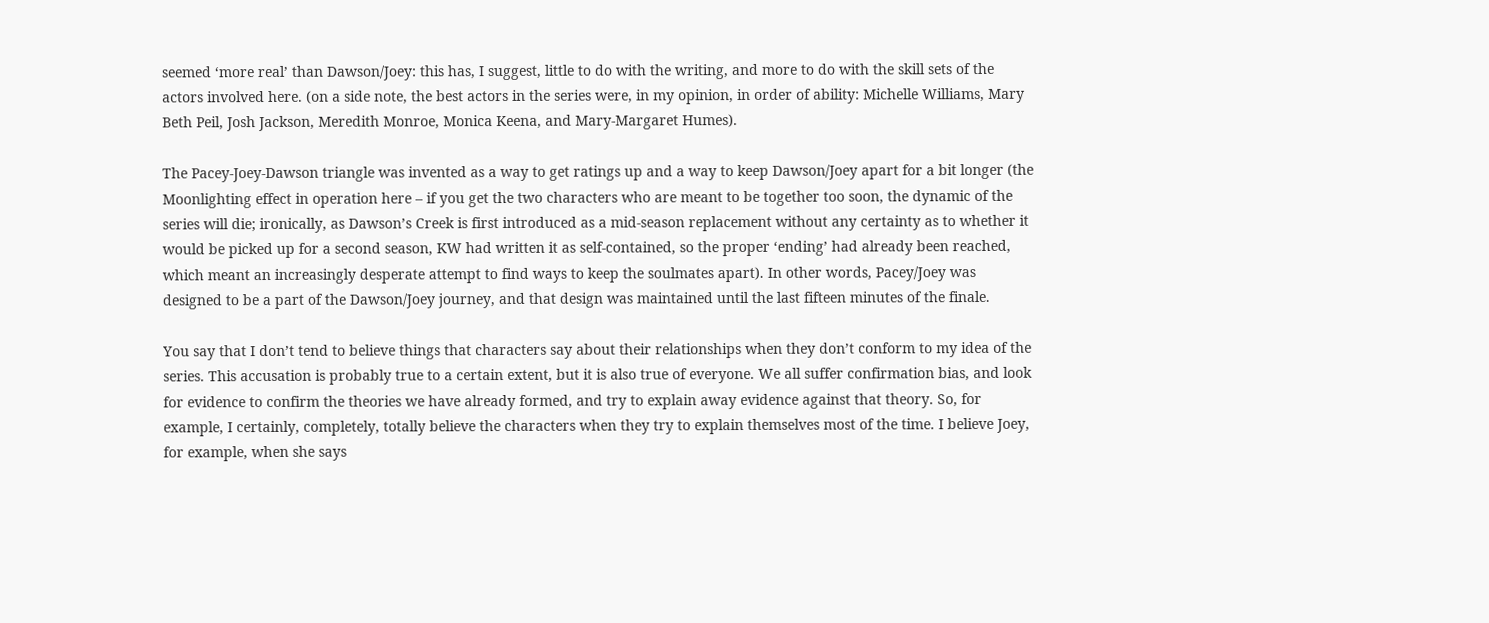seemed ‘more real’ than Dawson/Joey: this has, I suggest, little to do with the writing, and more to do with the skill sets of the actors involved here. (on a side note, the best actors in the series were, in my opinion, in order of ability: Michelle Williams, Mary Beth Peil, Josh Jackson, Meredith Monroe, Monica Keena, and Mary-Margaret Humes).

The Pacey-Joey-Dawson triangle was invented as a way to get ratings up and a way to keep Dawson/Joey apart for a bit longer (the Moonlighting effect in operation here – if you get the two characters who are meant to be together too soon, the dynamic of the series will die; ironically, as Dawson’s Creek is first introduced as a mid-season replacement without any certainty as to whether it would be picked up for a second season, KW had written it as self-contained, so the proper ‘ending’ had already been reached, which meant an increasingly desperate attempt to find ways to keep the soulmates apart). In other words, Pacey/Joey was designed to be a part of the Dawson/Joey journey, and that design was maintained until the last fifteen minutes of the finale.

You say that I don’t tend to believe things that characters say about their relationships when they don’t conform to my idea of the series. This accusation is probably true to a certain extent, but it is also true of everyone. We all suffer confirmation bias, and look for evidence to confirm the theories we have already formed, and try to explain away evidence against that theory. So, for example, I certainly, completely, totally believe the characters when they try to explain themselves most of the time. I believe Joey, for example, when she says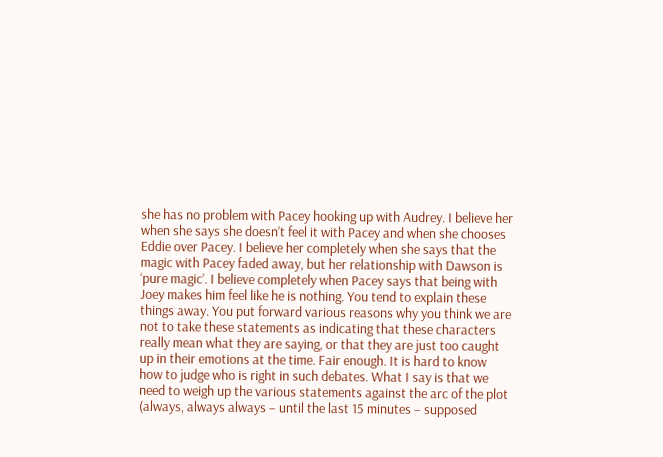she has no problem with Pacey hooking up with Audrey. I believe her when she says she doesn’t feel it with Pacey and when she chooses Eddie over Pacey. I believe her completely when she says that the magic with Pacey faded away, but her relationship with Dawson is ‘pure magic’. I believe completely when Pacey says that being with Joey makes him feel like he is nothing. You tend to explain these things away. You put forward various reasons why you think we are not to take these statements as indicating that these characters really mean what they are saying, or that they are just too caught up in their emotions at the time. Fair enough. It is hard to know how to judge who is right in such debates. What I say is that we need to weigh up the various statements against the arc of the plot (always, always always – until the last 15 minutes – supposed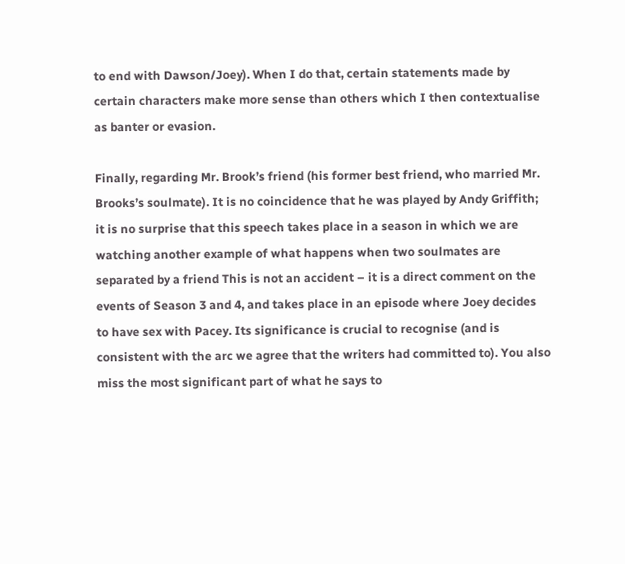to end with Dawson/Joey). When I do that, certain statements made by certain characters make more sense than others which I then contextualise as banter or evasion.

Finally, regarding Mr. Brook’s friend (his former best friend, who married Mr. Brooks’s soulmate). It is no coincidence that he was played by Andy Griffith; it is no surprise that this speech takes place in a season in which we are watching another example of what happens when two soulmates are separated by a friend This is not an accident – it is a direct comment on the events of Season 3 and 4, and takes place in an episode where Joey decides to have sex with Pacey. Its significance is crucial to recognise (and is consistent with the arc we agree that the writers had committed to). You also miss the most significant part of what he says to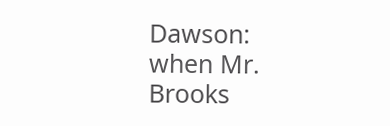Dawson: when Mr. Brooks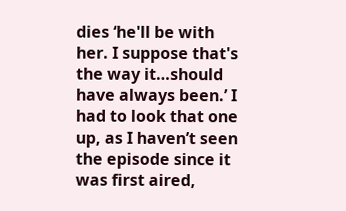dies ‘he'll be with her. I suppose that's the way it…should have always been.’ I had to look that one up, as I haven’t seen the episode since it was first aired,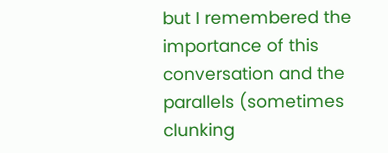but I remembered the importance of this conversation and the parallels (sometimes clunking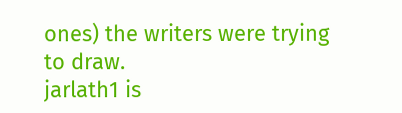ones) the writers were trying to draw.
jarlath1 is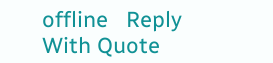offline   Reply With Quote